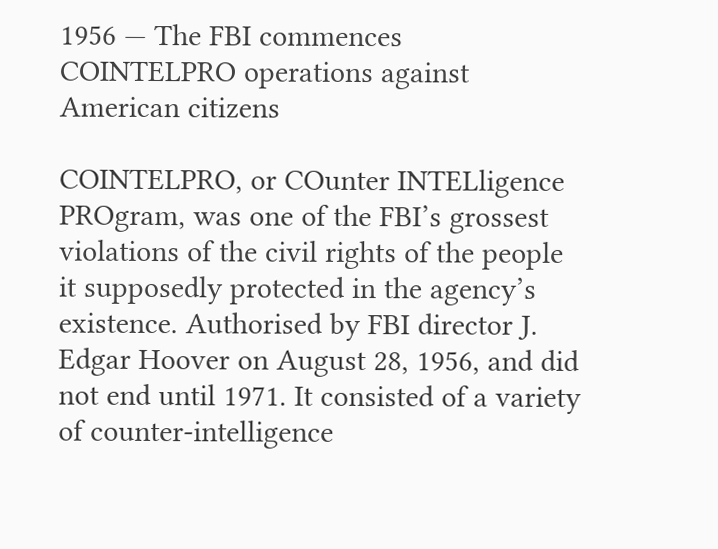1956 — The FBI commences COINTELPRO operations against American citizens

COINTELPRO, or COunter INTELligence PROgram, was one of the FBI’s grossest violations of the civil rights of the people it supposedly protected in the agency’s existence. Authorised by FBI director J. Edgar Hoover on August 28, 1956, and did not end until 1971. It consisted of a variety of counter-intelligence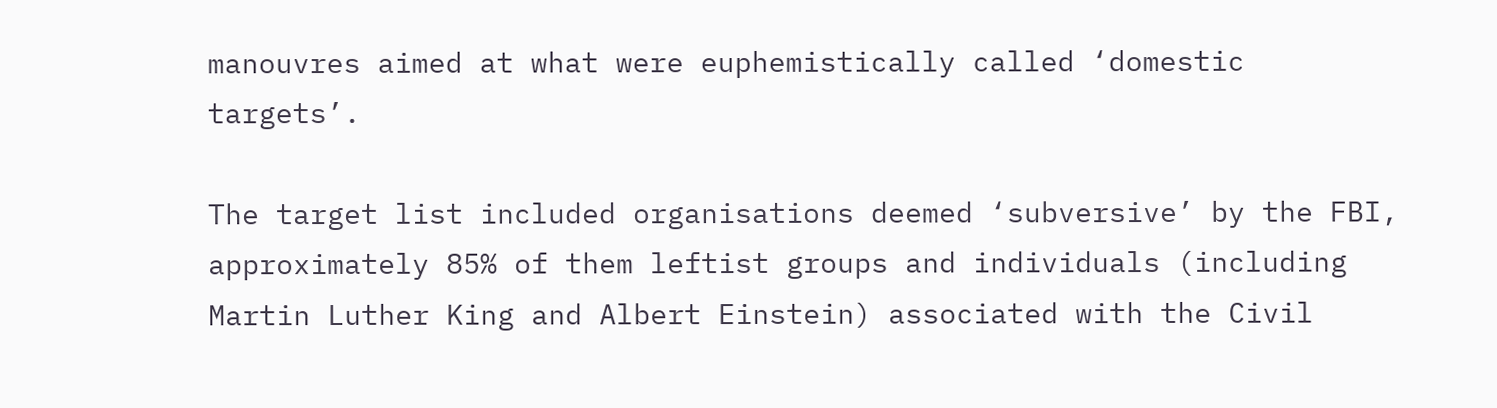manouvres aimed at what were euphemistically called ‘domestic targets’.

The target list included organisations deemed ‘subversive’ by the FBI, approximately 85% of them leftist groups and individuals (including Martin Luther King and Albert Einstein) associated with the Civil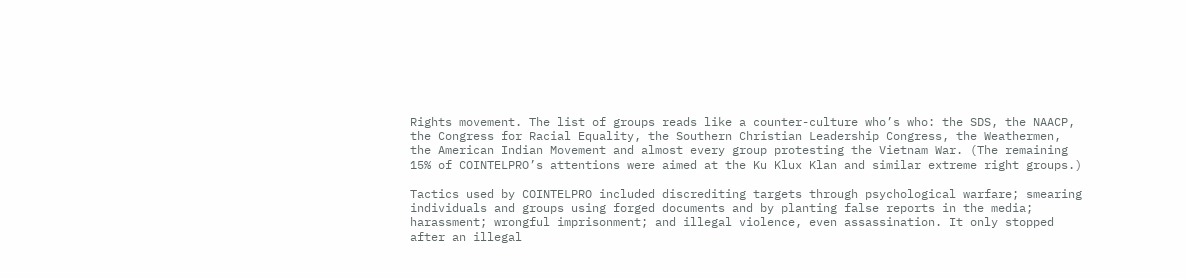Rights movement. The list of groups reads like a counter-culture who’s who: the SDS, the NAACP, the Congress for Racial Equality, the Southern Christian Leadership Congress, the Weathermen, the American Indian Movement and almost every group protesting the Vietnam War. (The remaining 15% of COINTELPRO’s attentions were aimed at the Ku Klux Klan and similar extreme right groups.)

Tactics used by COINTELPRO included discrediting targets through psychological warfare; smearing individuals and groups using forged documents and by planting false reports in the media; harassment; wrongful imprisonment; and illegal violence, even assassination. It only stopped after an illegal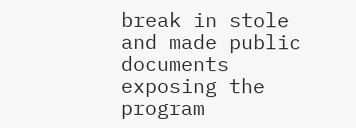break in stole and made public documents exposing the program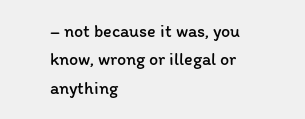– not because it was, you know, wrong or illegal or anything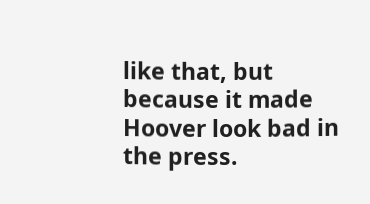like that, but because it made Hoover look bad in the press.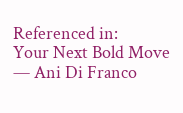Referenced in:
Your Next Bold Move — Ani Di Franco